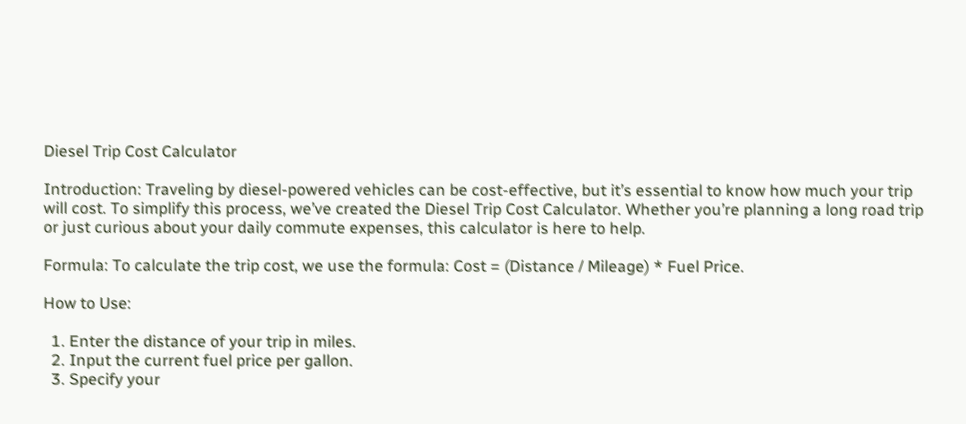Diesel Trip Cost Calculator

Introduction: Traveling by diesel-powered vehicles can be cost-effective, but it’s essential to know how much your trip will cost. To simplify this process, we’ve created the Diesel Trip Cost Calculator. Whether you’re planning a long road trip or just curious about your daily commute expenses, this calculator is here to help.

Formula: To calculate the trip cost, we use the formula: Cost = (Distance / Mileage) * Fuel Price.

How to Use:

  1. Enter the distance of your trip in miles.
  2. Input the current fuel price per gallon.
  3. Specify your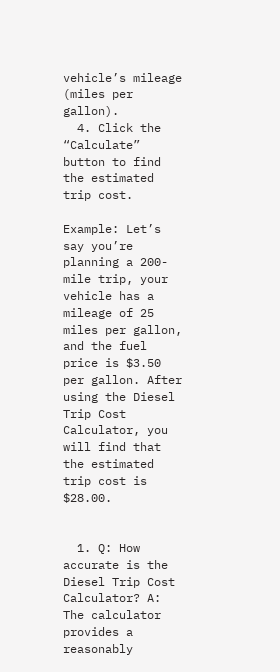vehicle’s mileage (miles per gallon).
  4. Click the “Calculate” button to find the estimated trip cost.

Example: Let’s say you’re planning a 200-mile trip, your vehicle has a mileage of 25 miles per gallon, and the fuel price is $3.50 per gallon. After using the Diesel Trip Cost Calculator, you will find that the estimated trip cost is $28.00.


  1. Q: How accurate is the Diesel Trip Cost Calculator? A: The calculator provides a reasonably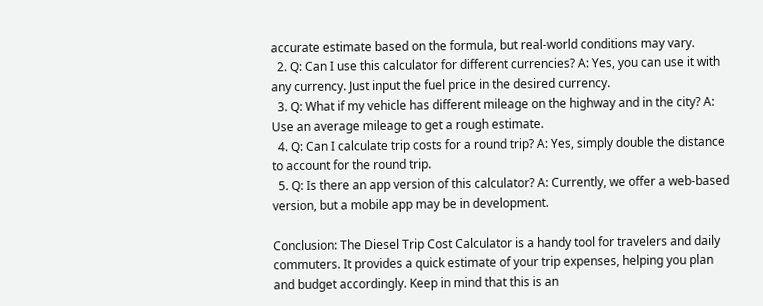accurate estimate based on the formula, but real-world conditions may vary.
  2. Q: Can I use this calculator for different currencies? A: Yes, you can use it with any currency. Just input the fuel price in the desired currency.
  3. Q: What if my vehicle has different mileage on the highway and in the city? A: Use an average mileage to get a rough estimate.
  4. Q: Can I calculate trip costs for a round trip? A: Yes, simply double the distance to account for the round trip.
  5. Q: Is there an app version of this calculator? A: Currently, we offer a web-based version, but a mobile app may be in development.

Conclusion: The Diesel Trip Cost Calculator is a handy tool for travelers and daily commuters. It provides a quick estimate of your trip expenses, helping you plan and budget accordingly. Keep in mind that this is an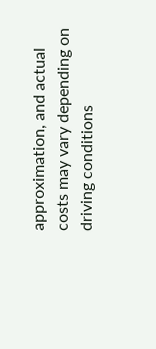approximation, and actual costs may vary depending on driving conditions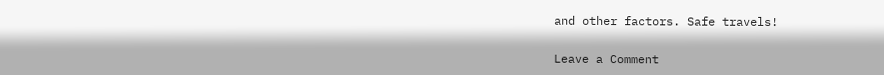and other factors. Safe travels!

Leave a Comment